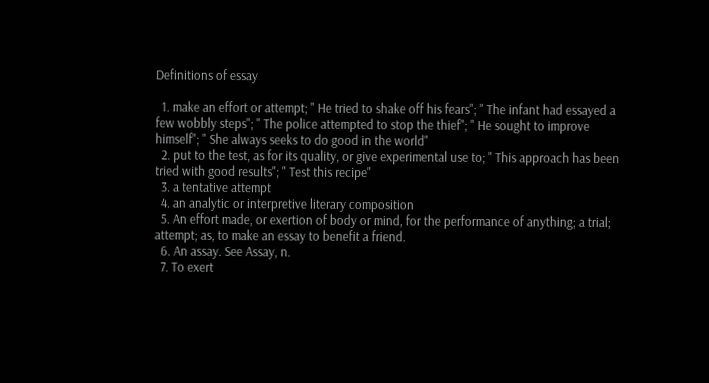Definitions of essay

  1. make an effort or attempt; " He tried to shake off his fears"; " The infant had essayed a few wobbly steps"; " The police attempted to stop the thief"; " He sought to improve himself"; " She always seeks to do good in the world"
  2. put to the test, as for its quality, or give experimental use to; " This approach has been tried with good results"; " Test this recipe"
  3. a tentative attempt
  4. an analytic or interpretive literary composition
  5. An effort made, or exertion of body or mind, for the performance of anything; a trial; attempt; as, to make an essay to benefit a friend.
  6. An assay. See Assay, n.
  7. To exert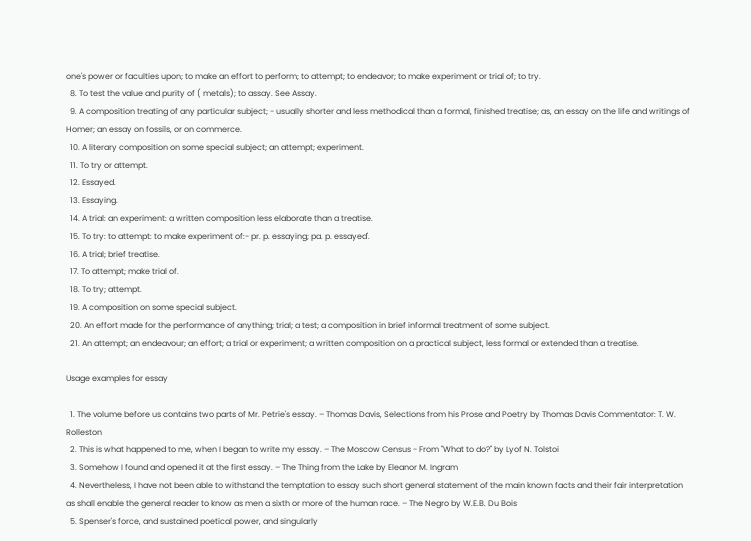one's power or faculties upon; to make an effort to perform; to attempt; to endeavor; to make experiment or trial of; to try.
  8. To test the value and purity of ( metals); to assay. See Assay.
  9. A composition treating of any particular subject; - usually shorter and less methodical than a formal, finished treatise; as, an essay on the life and writings of Homer; an essay on fossils, or on commerce.
  10. A literary composition on some special subject; an attempt; experiment.
  11. To try or attempt.
  12. Essayed.
  13. Essaying.
  14. A trial: an experiment: a written composition less elaborate than a treatise.
  15. To try: to attempt: to make experiment of:- pr. p. essaying; pa. p. essayed'.
  16. A trial; brief treatise.
  17. To attempt; make trial of.
  18. To try; attempt.
  19. A composition on some special subject.
  20. An effort made for the performance of anything; trial; a test; a composition in brief informal treatment of some subject.
  21. An attempt; an endeavour; an effort; a trial or experiment; a written composition on a practical subject, less formal or extended than a treatise.

Usage examples for essay

  1. The volume before us contains two parts of Mr. Petrie's essay. – Thomas Davis, Selections from his Prose and Poetry by Thomas Davis Commentator: T. W. Rolleston
  2. This is what happened to me, when I began to write my essay. – The Moscow Census - From "What to do?" by Lyof N. Tolstoi
  3. Somehow I found and opened it at the first essay. – The Thing from the Lake by Eleanor M. Ingram
  4. Nevertheless, I have not been able to withstand the temptation to essay such short general statement of the main known facts and their fair interpretation as shall enable the general reader to know as men a sixth or more of the human race. – The Negro by W.E.B. Du Bois
  5. Spenser's force, and sustained poetical power, and singularly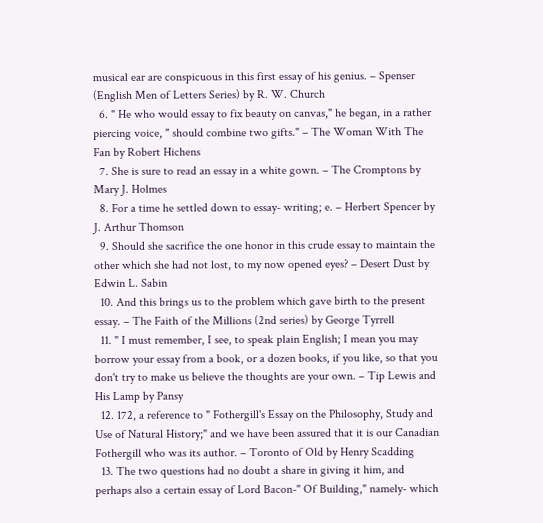musical ear are conspicuous in this first essay of his genius. – Spenser (English Men of Letters Series) by R. W. Church
  6. " He who would essay to fix beauty on canvas," he began, in a rather piercing voice, " should combine two gifts." – The Woman With The Fan by Robert Hichens
  7. She is sure to read an essay in a white gown. – The Cromptons by Mary J. Holmes
  8. For a time he settled down to essay- writing; e. – Herbert Spencer by J. Arthur Thomson
  9. Should she sacrifice the one honor in this crude essay to maintain the other which she had not lost, to my now opened eyes? – Desert Dust by Edwin L. Sabin
  10. And this brings us to the problem which gave birth to the present essay. – The Faith of the Millions (2nd series) by George Tyrrell
  11. " I must remember, I see, to speak plain English; I mean you may borrow your essay from a book, or a dozen books, if you like, so that you don't try to make us believe the thoughts are your own. – Tip Lewis and His Lamp by Pansy
  12. 172, a reference to " Fothergill's Essay on the Philosophy, Study and Use of Natural History;" and we have been assured that it is our Canadian Fothergill who was its author. – Toronto of Old by Henry Scadding
  13. The two questions had no doubt a share in giving it him, and perhaps also a certain essay of Lord Bacon-" Of Building," namely- which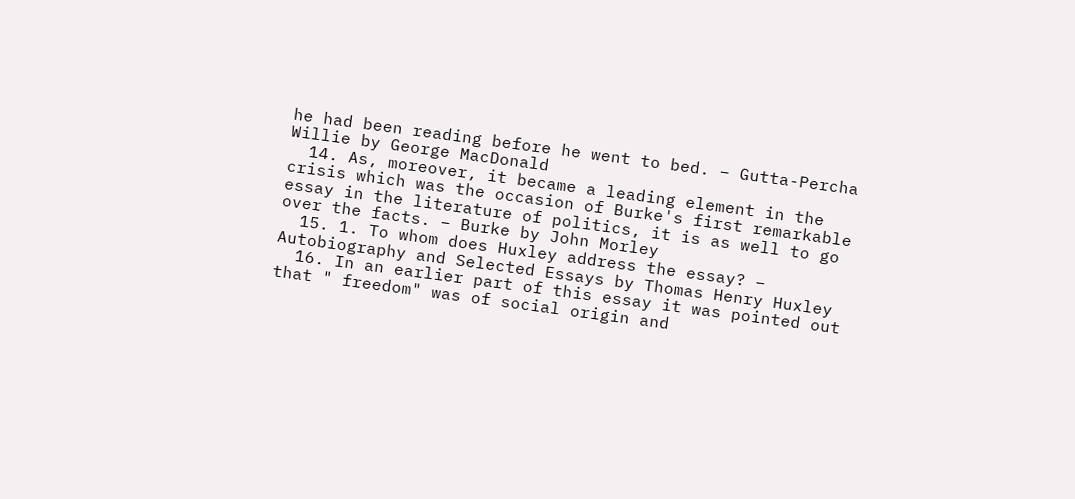he had been reading before he went to bed. – Gutta-Percha Willie by George MacDonald
  14. As, moreover, it became a leading element in the crisis which was the occasion of Burke's first remarkable essay in the literature of politics, it is as well to go over the facts. – Burke by John Morley
  15. 1. To whom does Huxley address the essay? – Autobiography and Selected Essays by Thomas Henry Huxley
  16. In an earlier part of this essay it was pointed out that " freedom" was of social origin and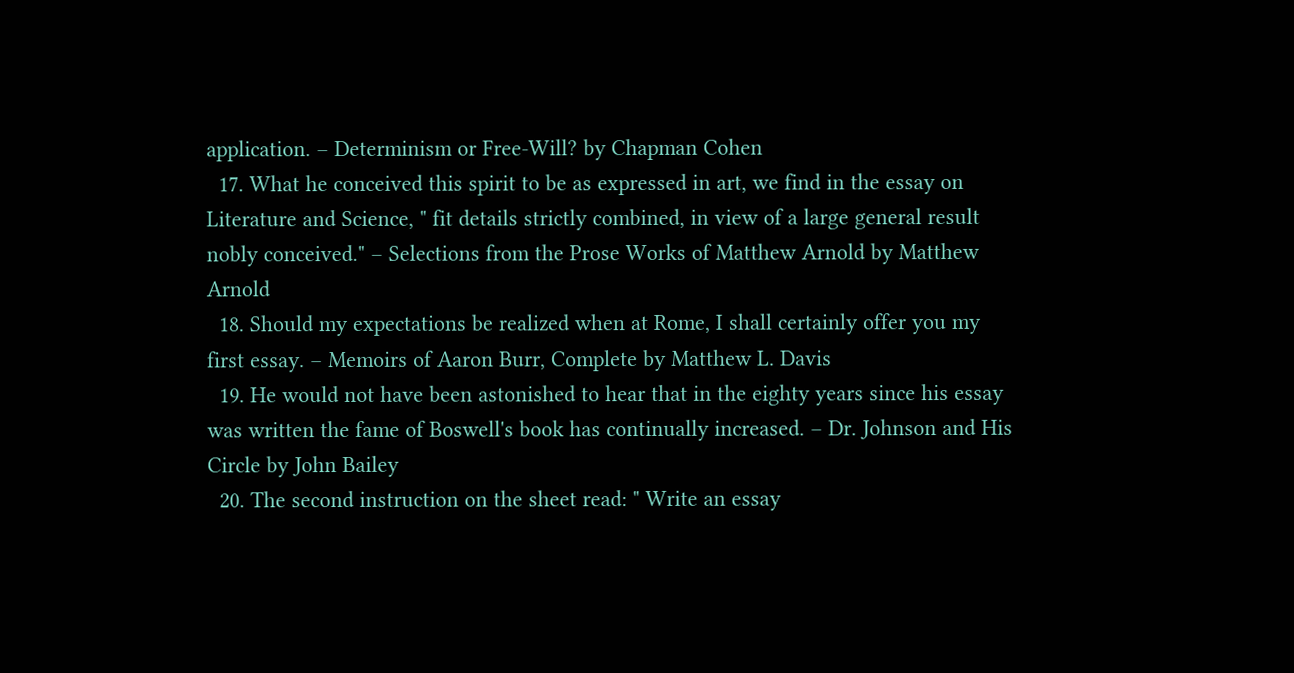application. – Determinism or Free-Will? by Chapman Cohen
  17. What he conceived this spirit to be as expressed in art, we find in the essay on Literature and Science, " fit details strictly combined, in view of a large general result nobly conceived." – Selections from the Prose Works of Matthew Arnold by Matthew Arnold
  18. Should my expectations be realized when at Rome, I shall certainly offer you my first essay. – Memoirs of Aaron Burr, Complete by Matthew L. Davis
  19. He would not have been astonished to hear that in the eighty years since his essay was written the fame of Boswell's book has continually increased. – Dr. Johnson and His Circle by John Bailey
  20. The second instruction on the sheet read: " Write an essay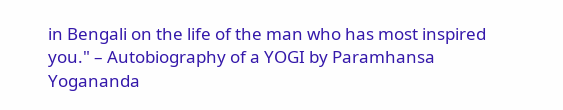in Bengali on the life of the man who has most inspired you." – Autobiography of a YOGI by Paramhansa Yogananda